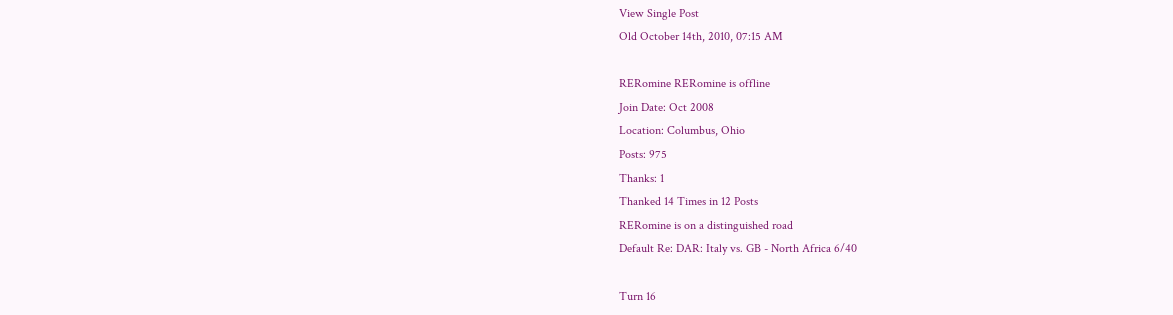View Single Post
Old October 14th, 2010, 07:15 AM

RERomine RERomine is offline
Join Date: Oct 2008
Location: Columbus, Ohio
Posts: 975
Thanks: 1
Thanked 14 Times in 12 Posts
RERomine is on a distinguished road
Default Re: DAR: Italy vs. GB - North Africa 6/40

Turn 16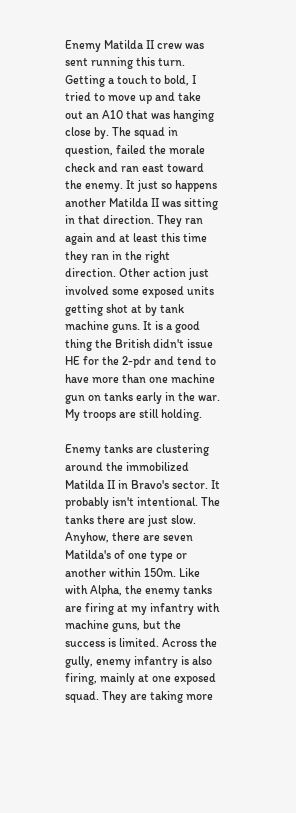Enemy Matilda II crew was sent running this turn. Getting a touch to bold, I tried to move up and take out an A10 that was hanging close by. The squad in question, failed the morale check and ran east toward the enemy. It just so happens another Matilda II was sitting in that direction. They ran again and at least this time they ran in the right direction. Other action just involved some exposed units getting shot at by tank machine guns. It is a good thing the British didn't issue HE for the 2-pdr and tend to have more than one machine gun on tanks early in the war. My troops are still holding.

Enemy tanks are clustering around the immobilized Matilda II in Bravo's sector. It probably isn't intentional. The tanks there are just slow. Anyhow, there are seven Matilda's of one type or another within 150m. Like with Alpha, the enemy tanks are firing at my infantry with machine guns, but the success is limited. Across the gully, enemy infantry is also firing, mainly at one exposed squad. They are taking more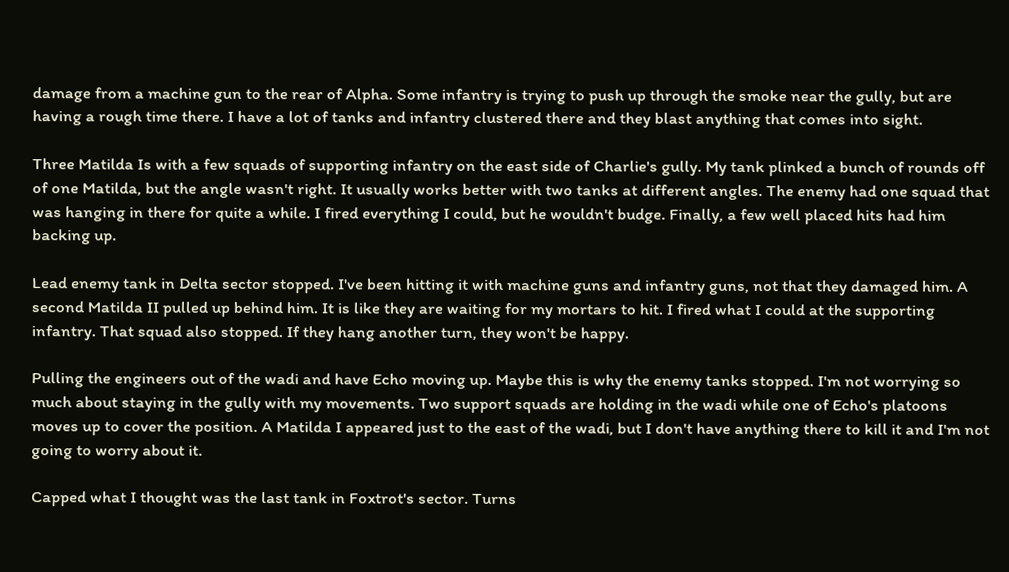damage from a machine gun to the rear of Alpha. Some infantry is trying to push up through the smoke near the gully, but are having a rough time there. I have a lot of tanks and infantry clustered there and they blast anything that comes into sight.

Three Matilda Is with a few squads of supporting infantry on the east side of Charlie's gully. My tank plinked a bunch of rounds off of one Matilda, but the angle wasn't right. It usually works better with two tanks at different angles. The enemy had one squad that was hanging in there for quite a while. I fired everything I could, but he wouldn't budge. Finally, a few well placed hits had him backing up.

Lead enemy tank in Delta sector stopped. I've been hitting it with machine guns and infantry guns, not that they damaged him. A second Matilda II pulled up behind him. It is like they are waiting for my mortars to hit. I fired what I could at the supporting infantry. That squad also stopped. If they hang another turn, they won't be happy.

Pulling the engineers out of the wadi and have Echo moving up. Maybe this is why the enemy tanks stopped. I'm not worrying so much about staying in the gully with my movements. Two support squads are holding in the wadi while one of Echo's platoons moves up to cover the position. A Matilda I appeared just to the east of the wadi, but I don't have anything there to kill it and I'm not going to worry about it.

Capped what I thought was the last tank in Foxtrot's sector. Turns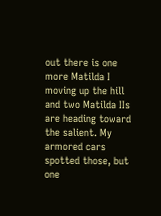out there is one more Matilda I moving up the hill and two Matilda IIs are heading toward the salient. My armored cars spotted those, but one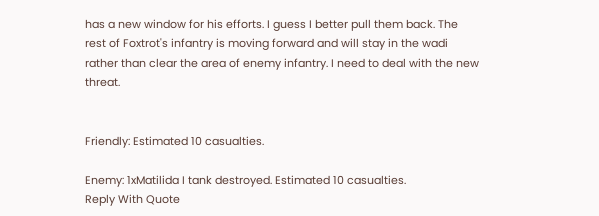has a new window for his efforts. I guess I better pull them back. The rest of Foxtrot's infantry is moving forward and will stay in the wadi rather than clear the area of enemy infantry. I need to deal with the new threat.


Friendly: Estimated 10 casualties.

Enemy: 1xMatilida I tank destroyed. Estimated 10 casualties.
Reply With Quote